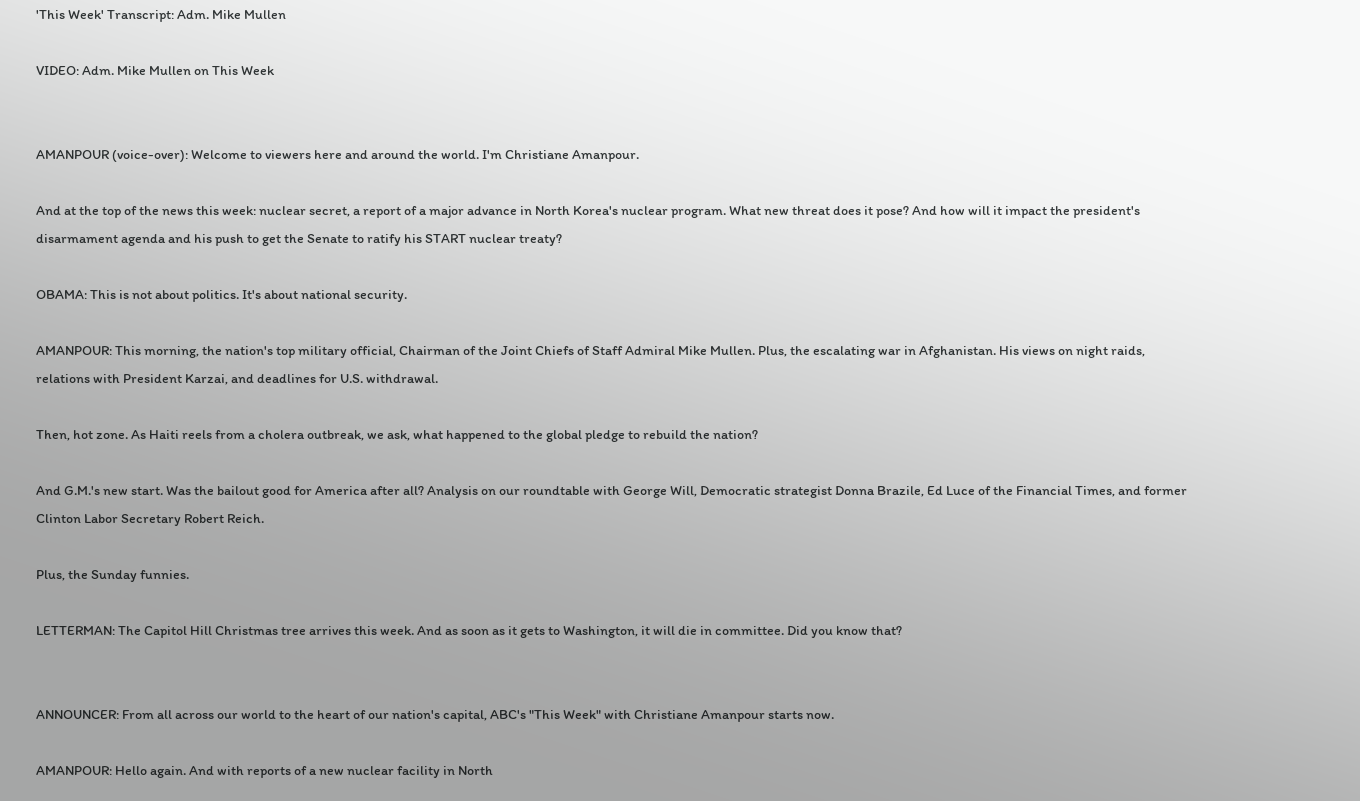'This Week' Transcript: Adm. Mike Mullen

VIDEO: Adm. Mike Mullen on This Week


AMANPOUR (voice-over): Welcome to viewers here and around the world. I'm Christiane Amanpour.

And at the top of the news this week: nuclear secret, a report of a major advance in North Korea's nuclear program. What new threat does it pose? And how will it impact the president's disarmament agenda and his push to get the Senate to ratify his START nuclear treaty?

OBAMA: This is not about politics. It's about national security.

AMANPOUR: This morning, the nation's top military official, Chairman of the Joint Chiefs of Staff Admiral Mike Mullen. Plus, the escalating war in Afghanistan. His views on night raids, relations with President Karzai, and deadlines for U.S. withdrawal.

Then, hot zone. As Haiti reels from a cholera outbreak, we ask, what happened to the global pledge to rebuild the nation?

And G.M.'s new start. Was the bailout good for America after all? Analysis on our roundtable with George Will, Democratic strategist Donna Brazile, Ed Luce of the Financial Times, and former Clinton Labor Secretary Robert Reich.

Plus, the Sunday funnies.

LETTERMAN: The Capitol Hill Christmas tree arrives this week. And as soon as it gets to Washington, it will die in committee. Did you know that?


ANNOUNCER: From all across our world to the heart of our nation's capital, ABC's "This Week" with Christiane Amanpour starts now.

AMANPOUR: Hello again. And with reports of a new nuclear facility in North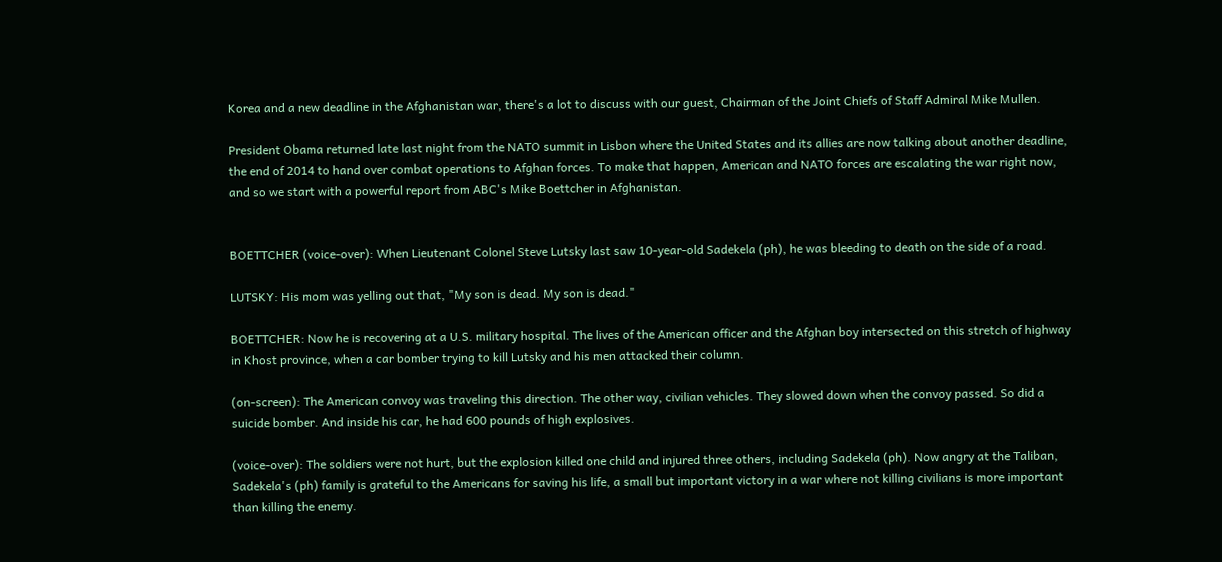Korea and a new deadline in the Afghanistan war, there's a lot to discuss with our guest, Chairman of the Joint Chiefs of Staff Admiral Mike Mullen.

President Obama returned late last night from the NATO summit in Lisbon where the United States and its allies are now talking about another deadline, the end of 2014 to hand over combat operations to Afghan forces. To make that happen, American and NATO forces are escalating the war right now, and so we start with a powerful report from ABC's Mike Boettcher in Afghanistan.


BOETTCHER (voice-over): When Lieutenant Colonel Steve Lutsky last saw 10-year-old Sadekela (ph), he was bleeding to death on the side of a road.

LUTSKY: His mom was yelling out that, "My son is dead. My son is dead."

BOETTCHER: Now he is recovering at a U.S. military hospital. The lives of the American officer and the Afghan boy intersected on this stretch of highway in Khost province, when a car bomber trying to kill Lutsky and his men attacked their column.

(on-screen): The American convoy was traveling this direction. The other way, civilian vehicles. They slowed down when the convoy passed. So did a suicide bomber. And inside his car, he had 600 pounds of high explosives.

(voice-over): The soldiers were not hurt, but the explosion killed one child and injured three others, including Sadekela (ph). Now angry at the Taliban, Sadekela's (ph) family is grateful to the Americans for saving his life, a small but important victory in a war where not killing civilians is more important than killing the enemy.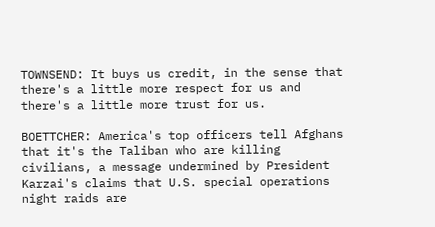TOWNSEND: It buys us credit, in the sense that there's a little more respect for us and there's a little more trust for us.

BOETTCHER: America's top officers tell Afghans that it's the Taliban who are killing civilians, a message undermined by President Karzai's claims that U.S. special operations night raids are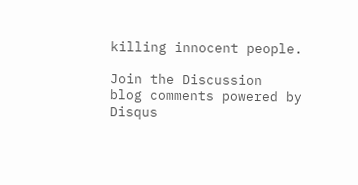killing innocent people.

Join the Discussion
blog comments powered by Disqus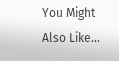You Might Also Like...